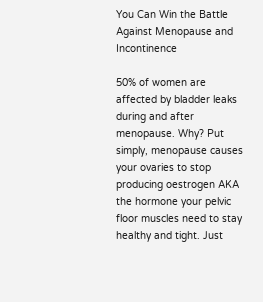You Can Win the Battle Against Menopause and Incontinence

50% of women are affected by bladder leaks during and after menopause. Why? Put simply, menopause causes your ovaries to stop producing oestrogen AKA the hormone your pelvic floor muscles need to stay healthy and tight. Just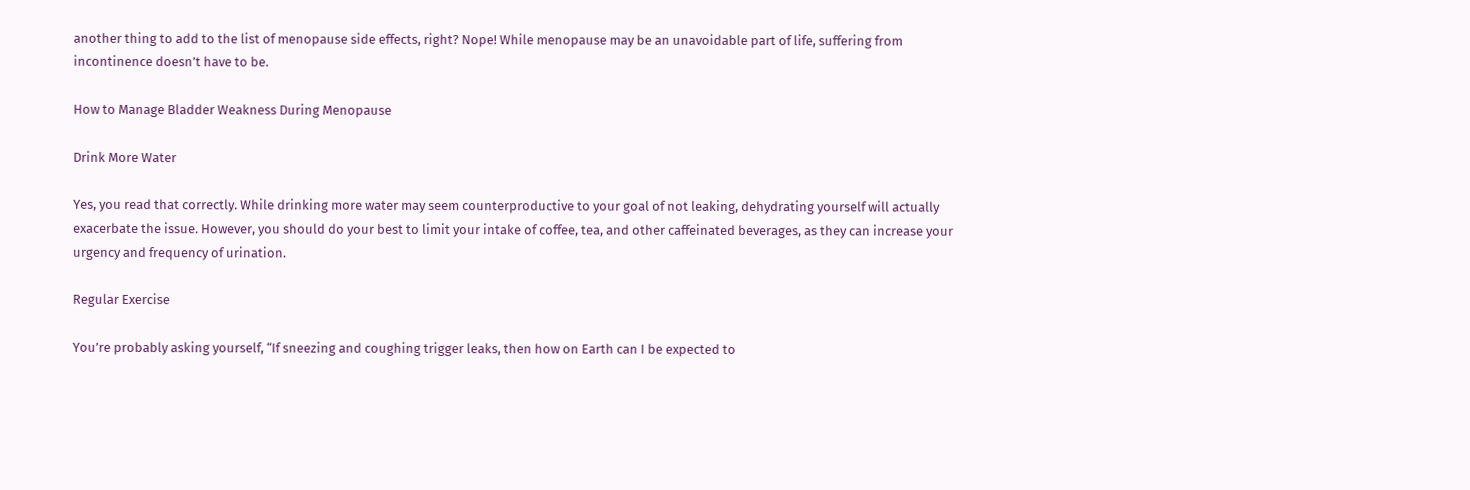another thing to add to the list of menopause side effects, right? Nope! While menopause may be an unavoidable part of life, suffering from incontinence doesn’t have to be.

How to Manage Bladder Weakness During Menopause

Drink More Water

Yes, you read that correctly. While drinking more water may seem counterproductive to your goal of not leaking, dehydrating yourself will actually exacerbate the issue. However, you should do your best to limit your intake of coffee, tea, and other caffeinated beverages, as they can increase your urgency and frequency of urination.

Regular Exercise

You’re probably asking yourself, “If sneezing and coughing trigger leaks, then how on Earth can I be expected to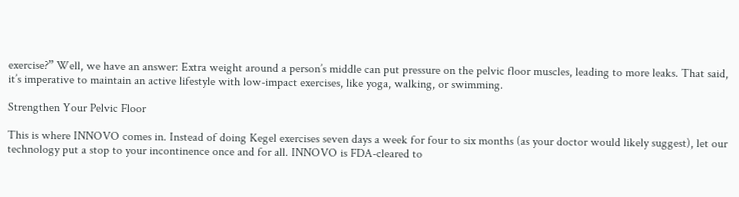exercise?” Well, we have an answer: Extra weight around a person’s middle can put pressure on the pelvic floor muscles, leading to more leaks. That said, it’s imperative to maintain an active lifestyle with low-impact exercises, like yoga, walking, or swimming.

Strengthen Your Pelvic Floor

This is where INNOVO comes in. Instead of doing Kegel exercises seven days a week for four to six months (as your doctor would likely suggest), let our technology put a stop to your incontinence once and for all. INNOVO is FDA-cleared to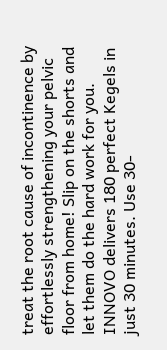treat the root cause of incontinence by effortlessly strengthening your pelvic floor from home! Slip on the shorts and let them do the hard work for you. INNOVO delivers 180 perfect Kegels in just 30 minutes. Use 30-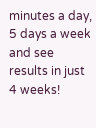minutes a day, 5 days a week and see results in just 4 weeks!